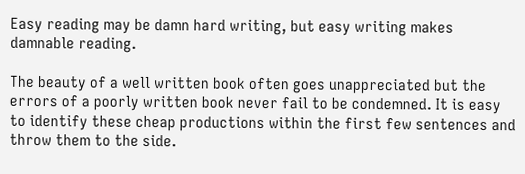Easy reading may be damn hard writing, but easy writing makes damnable reading.

The beauty of a well written book often goes unappreciated but the errors of a poorly written book never fail to be condemned. It is easy to identify these cheap productions within the first few sentences and throw them to the side.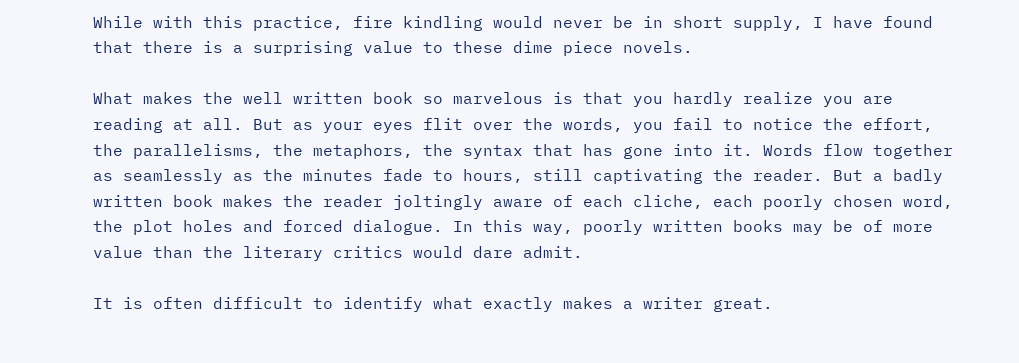While with this practice, fire kindling would never be in short supply, I have found that there is a surprising value to these dime piece novels.

What makes the well written book so marvelous is that you hardly realize you are reading at all. But as your eyes flit over the words, you fail to notice the effort, the parallelisms, the metaphors, the syntax that has gone into it. Words flow together as seamlessly as the minutes fade to hours, still captivating the reader. But a badly written book makes the reader joltingly aware of each cliche, each poorly chosen word, the plot holes and forced dialogue. In this way, poorly written books may be of more value than the literary critics would dare admit.

It is often difficult to identify what exactly makes a writer great.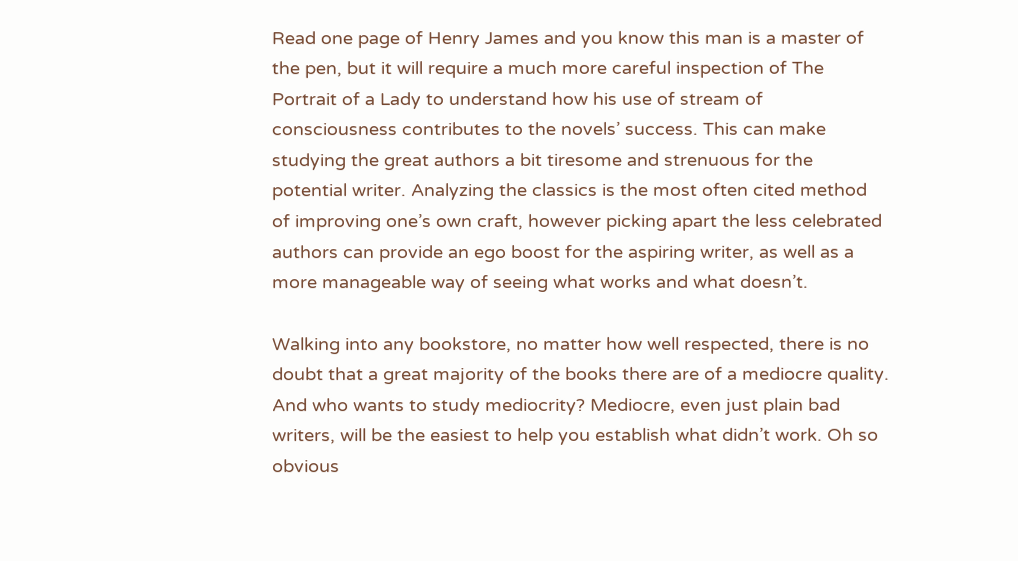Read one page of Henry James and you know this man is a master of the pen, but it will require a much more careful inspection of The Portrait of a Lady to understand how his use of stream of consciousness contributes to the novels’ success. This can make studying the great authors a bit tiresome and strenuous for the potential writer. Analyzing the classics is the most often cited method of improving one’s own craft, however picking apart the less celebrated authors can provide an ego boost for the aspiring writer, as well as a more manageable way of seeing what works and what doesn’t.

Walking into any bookstore, no matter how well respected, there is no doubt that a great majority of the books there are of a mediocre quality. And who wants to study mediocrity? Mediocre, even just plain bad writers, will be the easiest to help you establish what didn’t work. Oh so obvious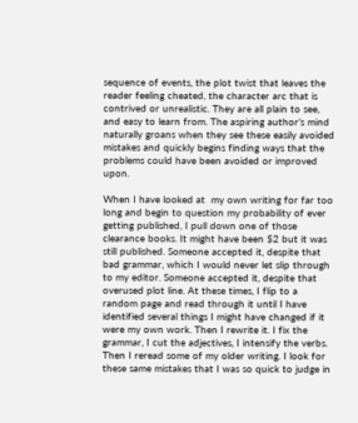sequence of events, the plot twist that leaves the reader feeling cheated, the character arc that is contrived or unrealistic. They are all plain to see, and easy to learn from. The aspiring author’s mind naturally groans when they see these easily avoided mistakes and quickly begins finding ways that the problems could have been avoided or improved upon.

When I have looked at  my own writing for far too long and begin to question my probability of ever getting published, I pull down one of those clearance books. It might have been $2 but it was still published. Someone accepted it, despite that bad grammar, which I would never let slip through to my editor. Someone accepted it, despite that overused plot line. At these times, I flip to a random page and read through it until I have identified several things I might have changed if it were my own work. Then I rewrite it. I fix the grammar, I cut the adjectives, I intensify the verbs. Then I reread some of my older writing. I look for these same mistakes that I was so quick to judge in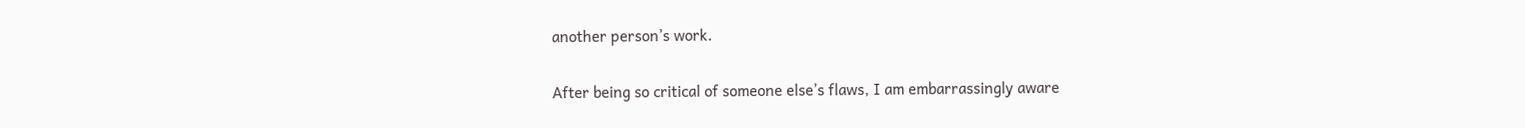another person’s work.

After being so critical of someone else’s flaws, I am embarrassingly aware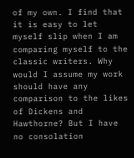of my own. I find that it is easy to let myself slip when I am comparing myself to the classic writers. Why would I assume my work should have any comparison to the likes of Dickens and Hawthorne? But I have no consolation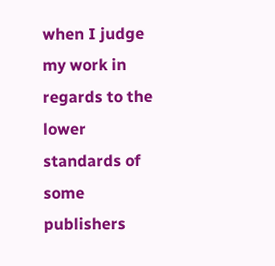when I judge my work in regards to the lower standards of some publishers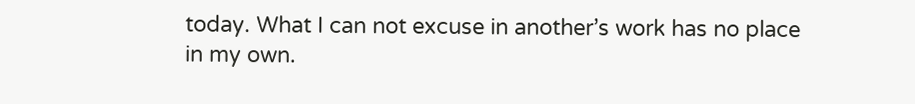today. What I can not excuse in another’s work has no place in my own.